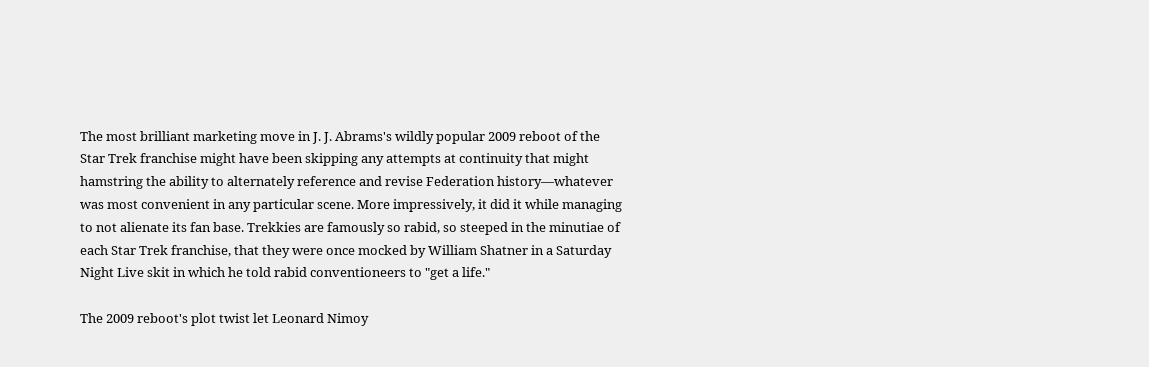The most brilliant marketing move in J. J. Abrams's wildly popular 2009 reboot of the Star Trek franchise might have been skipping any attempts at continuity that might hamstring the ability to alternately reference and revise Federation history—whatever was most convenient in any particular scene. More impressively, it did it while managing to not alienate its fan base. Trekkies are famously so rabid, so steeped in the minutiae of each Star Trek franchise, that they were once mocked by William Shatner in a Saturday Night Live skit in which he told rabid conventioneers to "get a life."

The 2009 reboot's plot twist let Leonard Nimoy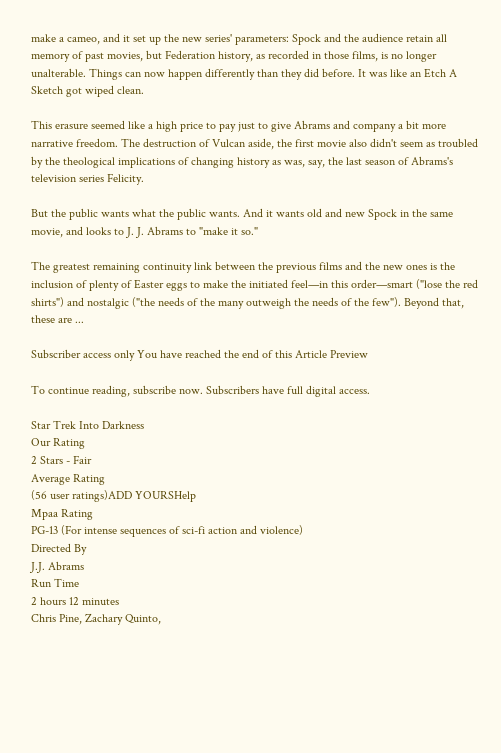make a cameo, and it set up the new series' parameters: Spock and the audience retain all memory of past movies, but Federation history, as recorded in those films, is no longer unalterable. Things can now happen differently than they did before. It was like an Etch A Sketch got wiped clean.

This erasure seemed like a high price to pay just to give Abrams and company a bit more narrative freedom. The destruction of Vulcan aside, the first movie also didn't seem as troubled by the theological implications of changing history as was, say, the last season of Abrams's television series Felicity.

But the public wants what the public wants. And it wants old and new Spock in the same movie, and looks to J. J. Abrams to "make it so."

The greatest remaining continuity link between the previous films and the new ones is the inclusion of plenty of Easter eggs to make the initiated feel—in this order—smart ("lose the red shirts") and nostalgic ("the needs of the many outweigh the needs of the few"). Beyond that, these are ...

Subscriber access only You have reached the end of this Article Preview

To continue reading, subscribe now. Subscribers have full digital access.

Star Trek Into Darkness
Our Rating
2 Stars - Fair
Average Rating
(56 user ratings)ADD YOURSHelp
Mpaa Rating
PG-13 (For intense sequences of sci-fi action and violence)
Directed By
J.J. Abrams
Run Time
2 hours 12 minutes
Chris Pine, Zachary Quinto,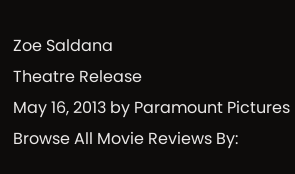Zoe Saldana
Theatre Release
May 16, 2013 by Paramount Pictures
Browse All Movie Reviews By: